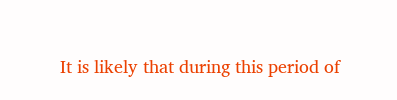It is likely that during this period of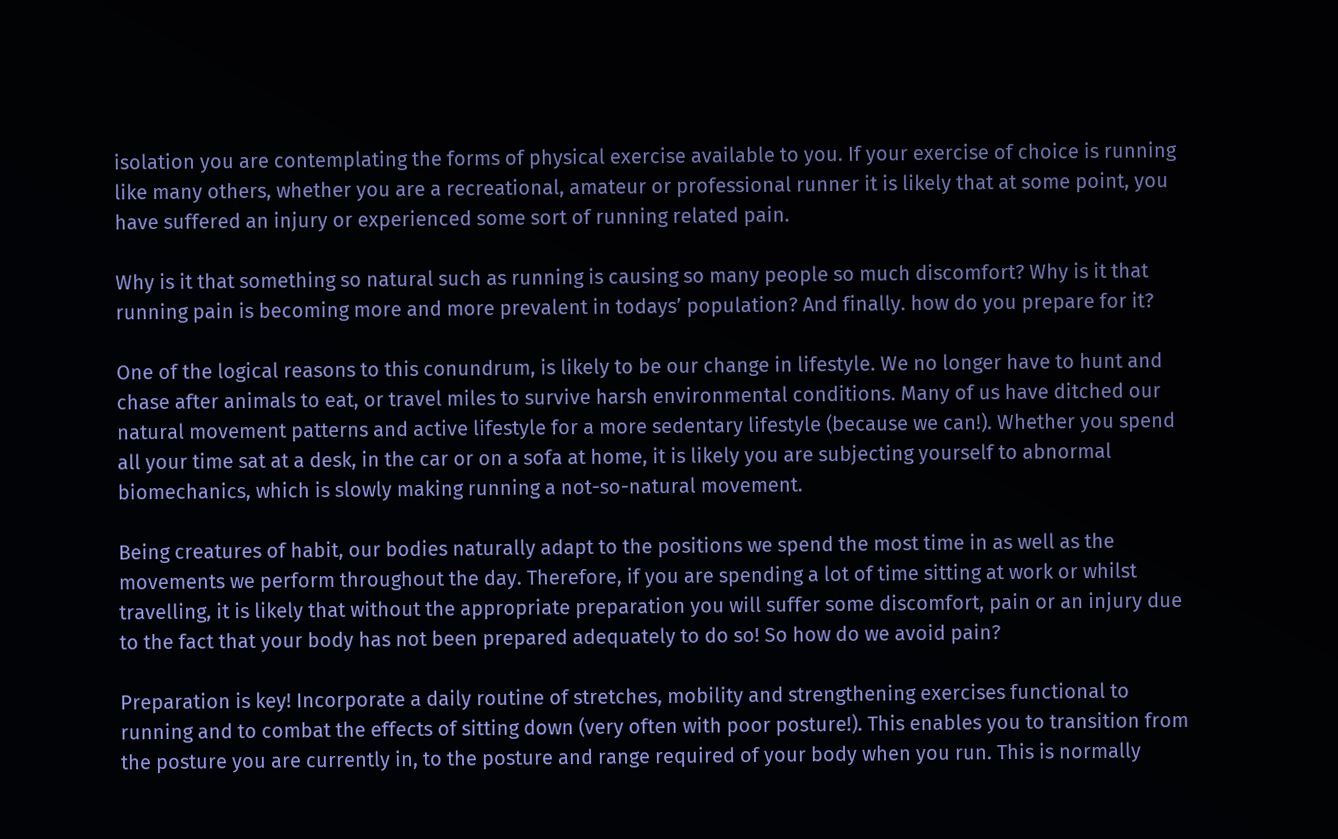isolation you are contemplating the forms of physical exercise available to you. If your exercise of choice is running like many others, whether you are a recreational, amateur or professional runner it is likely that at some point, you have suffered an injury or experienced some sort of running related pain.

Why is it that something so natural such as running is causing so many people so much discomfort? Why is it that running pain is becoming more and more prevalent in todays’ population? And finally. how do you prepare for it?

One of the logical reasons to this conundrum, is likely to be our change in lifestyle. We no longer have to hunt and chase after animals to eat, or travel miles to survive harsh environmental conditions. Many of us have ditched our natural movement patterns and active lifestyle for a more sedentary lifestyle (because we can!). Whether you spend all your time sat at a desk, in the car or on a sofa at home, it is likely you are subjecting yourself to abnormal biomechanics, which is slowly making running a not-so-natural movement.

Being creatures of habit, our bodies naturally adapt to the positions we spend the most time in as well as the movements we perform throughout the day. Therefore, if you are spending a lot of time sitting at work or whilst travelling, it is likely that without the appropriate preparation you will suffer some discomfort, pain or an injury due to the fact that your body has not been prepared adequately to do so! So how do we avoid pain?

Preparation is key! Incorporate a daily routine of stretches, mobility and strengthening exercises functional to running and to combat the effects of sitting down (very often with poor posture!). This enables you to transition from the posture you are currently in, to the posture and range required of your body when you run. This is normally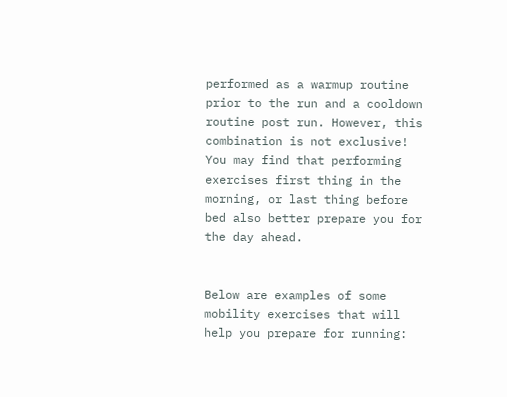performed as a warmup routine prior to the run and a cooldown routine post run. However, this combination is not exclusive! You may find that performing exercises first thing in the morning, or last thing before bed also better prepare you for the day ahead.


Below are examples of some mobility exercises that will help you prepare for running: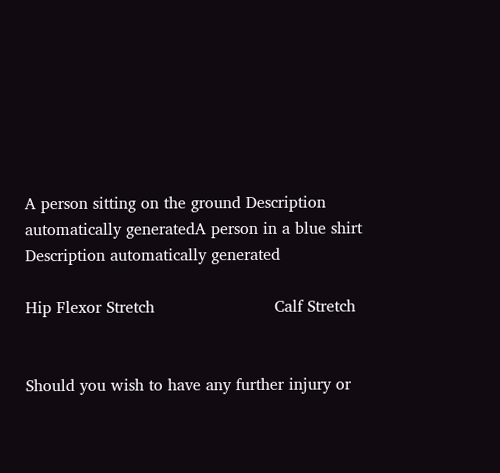A person sitting on the ground Description automatically generatedA person in a blue shirt Description automatically generated

Hip Flexor Stretch                        Calf Stretch


Should you wish to have any further injury or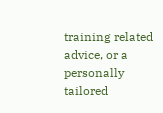training related advice, or a personally tailored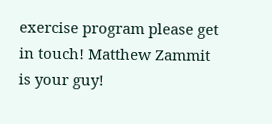exercise program please get in touch! Matthew Zammit is your guy!